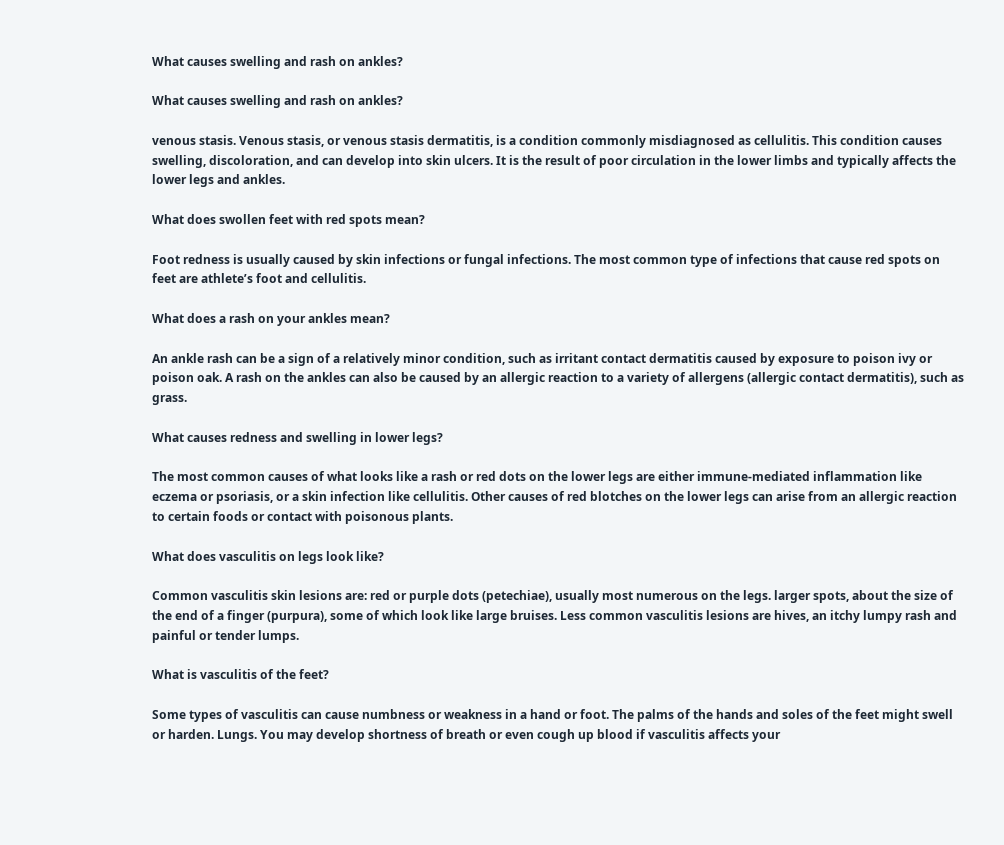What causes swelling and rash on ankles?

What causes swelling and rash on ankles?

venous stasis. Venous stasis, or venous stasis dermatitis, is a condition commonly misdiagnosed as cellulitis. This condition causes swelling, discoloration, and can develop into skin ulcers. It is the result of poor circulation in the lower limbs and typically affects the lower legs and ankles.

What does swollen feet with red spots mean?

Foot redness is usually caused by skin infections or fungal infections. The most common type of infections that cause red spots on feet are athlete’s foot and cellulitis.

What does a rash on your ankles mean?

An ankle rash can be a sign of a relatively minor condition, such as irritant contact dermatitis caused by exposure to poison ivy or poison oak. A rash on the ankles can also be caused by an allergic reaction to a variety of allergens (allergic contact dermatitis), such as grass.

What causes redness and swelling in lower legs?

The most common causes of what looks like a rash or red dots on the lower legs are either immune-mediated inflammation like eczema or psoriasis, or a skin infection like cellulitis. Other causes of red blotches on the lower legs can arise from an allergic reaction to certain foods or contact with poisonous plants.

What does vasculitis on legs look like?

Common vasculitis skin lesions are: red or purple dots (petechiae), usually most numerous on the legs. larger spots, about the size of the end of a finger (purpura), some of which look like large bruises. Less common vasculitis lesions are hives, an itchy lumpy rash and painful or tender lumps.

What is vasculitis of the feet?

Some types of vasculitis can cause numbness or weakness in a hand or foot. The palms of the hands and soles of the feet might swell or harden. Lungs. You may develop shortness of breath or even cough up blood if vasculitis affects your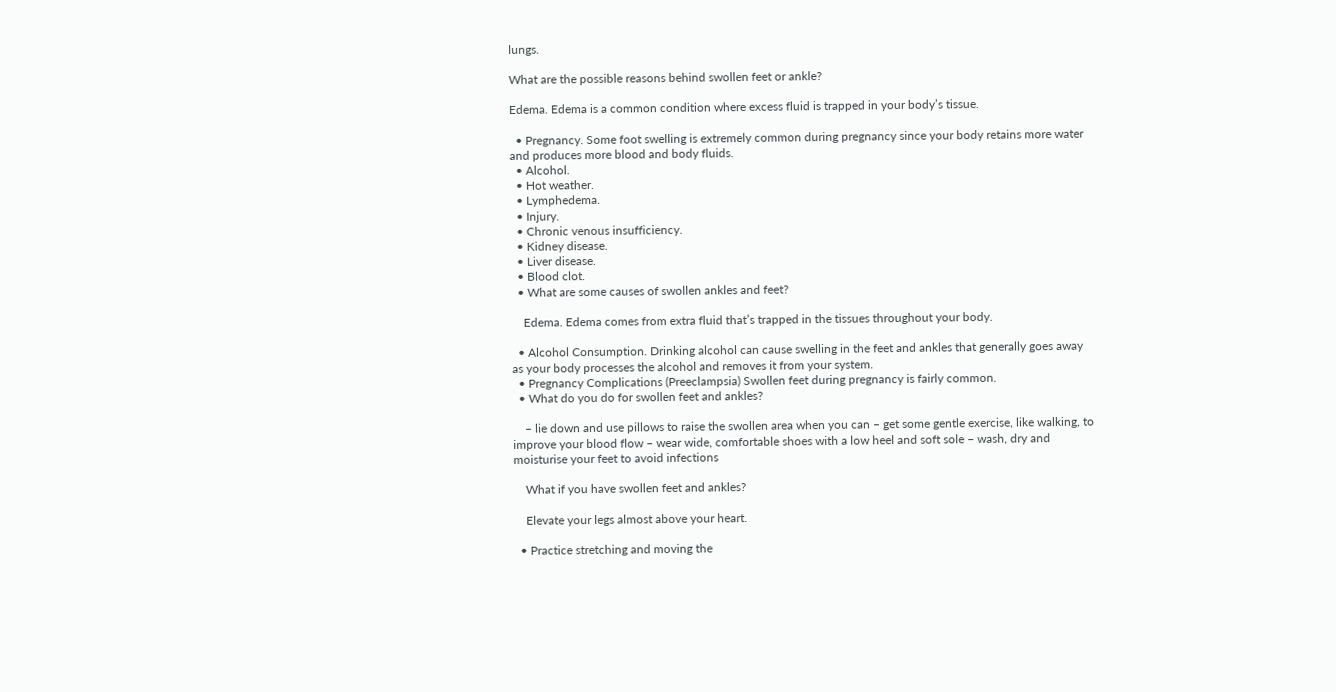lungs.

What are the possible reasons behind swollen feet or ankle?

Edema. Edema is a common condition where excess fluid is trapped in your body’s tissue.

  • Pregnancy. Some foot swelling is extremely common during pregnancy since your body retains more water and produces more blood and body fluids.
  • Alcohol.
  • Hot weather.
  • Lymphedema.
  • Injury.
  • Chronic venous insufficiency.
  • Kidney disease.
  • Liver disease.
  • Blood clot.
  • What are some causes of swollen ankles and feet?

    Edema. Edema comes from extra fluid that’s trapped in the tissues throughout your body.

  • Alcohol Consumption. Drinking alcohol can cause swelling in the feet and ankles that generally goes away as your body processes the alcohol and removes it from your system.
  • Pregnancy Complications (Preeclampsia) Swollen feet during pregnancy is fairly common.
  • What do you do for swollen feet and ankles?

    – lie down and use pillows to raise the swollen area when you can – get some gentle exercise, like walking, to improve your blood flow – wear wide, comfortable shoes with a low heel and soft sole – wash, dry and moisturise your feet to avoid infections

    What if you have swollen feet and ankles?

    Elevate your legs almost above your heart.

  • Practice stretching and moving the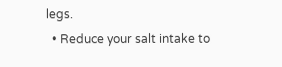legs.
  • Reduce your salt intake to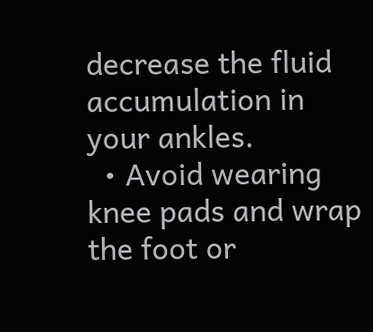decrease the fluid accumulation in your ankles.
  • Avoid wearing knee pads and wrap the foot or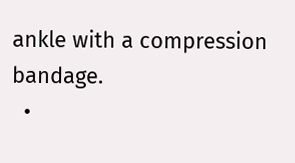ankle with a compression bandage.
  •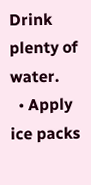Drink plenty of water.
  • Apply ice packs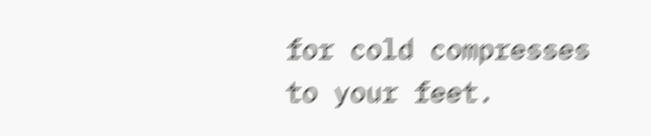for cold compresses to your feet.